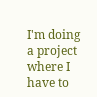I'm doing a project where I have to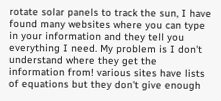rotate solar panels to track the sun, I have found many websites where you can type in your information and they tell you everything I need. My problem is I don't understand where they get the information from! various sites have lists of equations but they don't give enough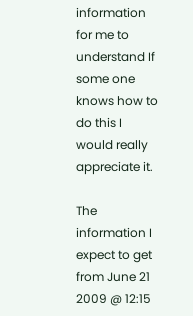information for me to understand If some one knows how to do this I would really appreciate it.

The information I expect to get from June 21 2009 @ 12:15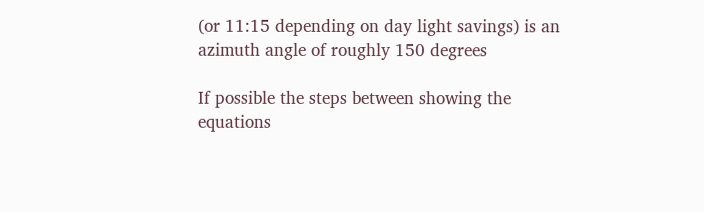(or 11:15 depending on day light savings) is an azimuth angle of roughly 150 degrees

If possible the steps between showing the equations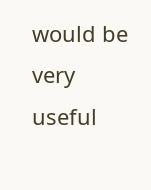would be very useful